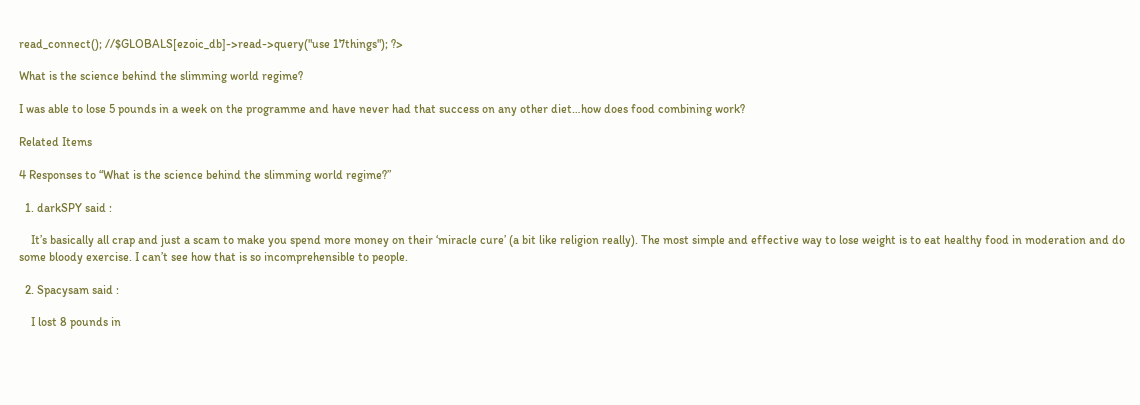read_connect(); //$GLOBALS[ezoic_db]->read->query("use 17things"); ?>

What is the science behind the slimming world regime?

I was able to lose 5 pounds in a week on the programme and have never had that success on any other diet…how does food combining work?

Related Items

4 Responses to “What is the science behind the slimming world regime?”

  1. darkSPY said :

    It’s basically all crap and just a scam to make you spend more money on their ‘miracle cure’ (a bit like religion really). The most simple and effective way to lose weight is to eat healthy food in moderation and do some bloody exercise. I can’t see how that is so incomprehensible to people.

  2. Spacysam said :

    I lost 8 pounds in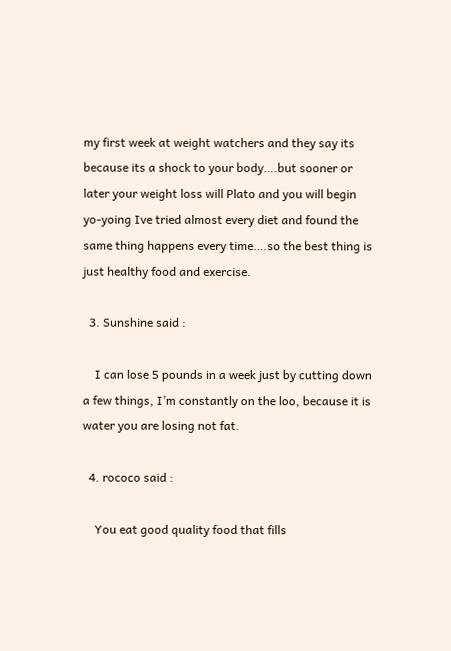my first week at weight watchers and they say its because its a shock to your body….but sooner or later your weight loss will Plato and you will begin yo-yoing Ive tried almost every diet and found the same thing happens every time….so the best thing is just healthy food and exercise.

  3. Sunshine said :

    I can lose 5 pounds in a week just by cutting down a few things, I’m constantly on the loo, because it is water you are losing not fat.

  4. rococo said :

    You eat good quality food that fills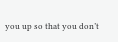you up so that you don’t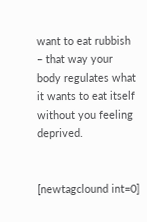want to eat rubbish – that way your body regulates what it wants to eat itself without you feeling deprived.


[newtagclound int=0]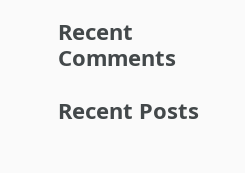Recent Comments

Recent Posts